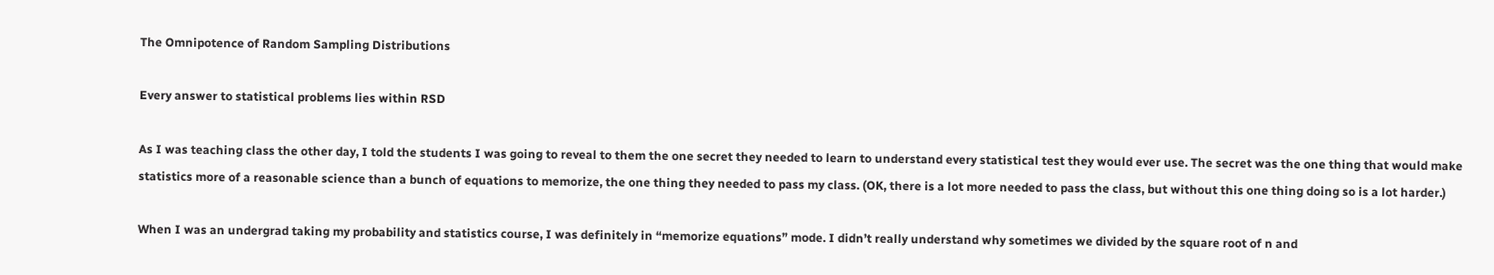The Omnipotence of Random Sampling Distributions

Every answer to statistical problems lies within RSD

As I was teaching class the other day, I told the students I was going to reveal to them the one secret they needed to learn to understand every statistical test they would ever use. The secret was the one thing that would make statistics more of a reasonable science than a bunch of equations to memorize, the one thing they needed to pass my class. (OK, there is a lot more needed to pass the class, but without this one thing doing so is a lot harder.)

When I was an undergrad taking my probability and statistics course, I was definitely in “memorize equations” mode. I didn’t really understand why sometimes we divided by the square root of n and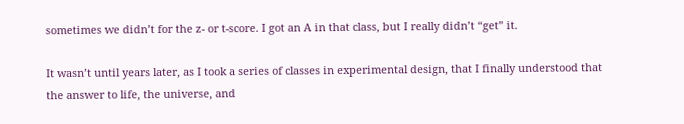sometimes we didn’t for the z- or t-score. I got an A in that class, but I really didn’t “get” it.

It wasn’t until years later, as I took a series of classes in experimental design, that I finally understood that the answer to life, the universe, and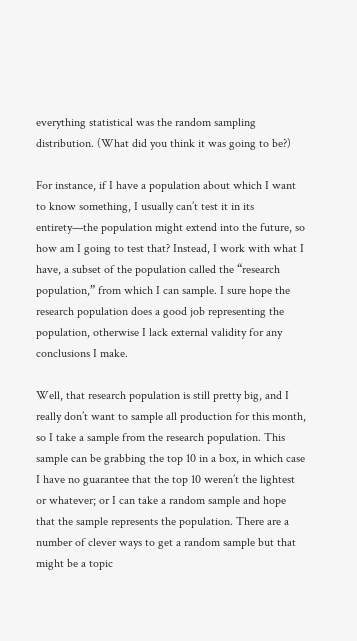everything statistical was the random sampling distribution. (What did you think it was going to be?)

For instance, if I have a population about which I want to know something, I usually can’t test it in its entirety—the population might extend into the future, so how am I going to test that? Instead, I work with what I have, a subset of the population called the “research population,” from which I can sample. I sure hope the research population does a good job representing the population, otherwise I lack external validity for any conclusions I make.

Well, that research population is still pretty big, and I really don’t want to sample all production for this month, so I take a sample from the research population. This sample can be grabbing the top 10 in a box, in which case I have no guarantee that the top 10 weren’t the lightest or whatever; or I can take a random sample and hope that the sample represents the population. There are a number of clever ways to get a random sample but that might be a topic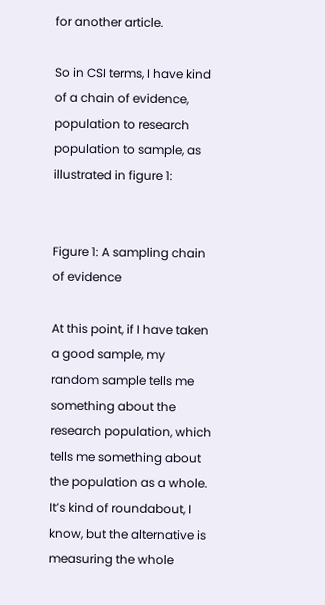for another article.

So in CSI terms, I have kind of a chain of evidence, population to research population to sample, as illustrated in figure 1:


Figure 1: A sampling chain of evidence

At this point, if I have taken a good sample, my random sample tells me something about the research population, which tells me something about the population as a whole. It’s kind of roundabout, I know, but the alternative is measuring the whole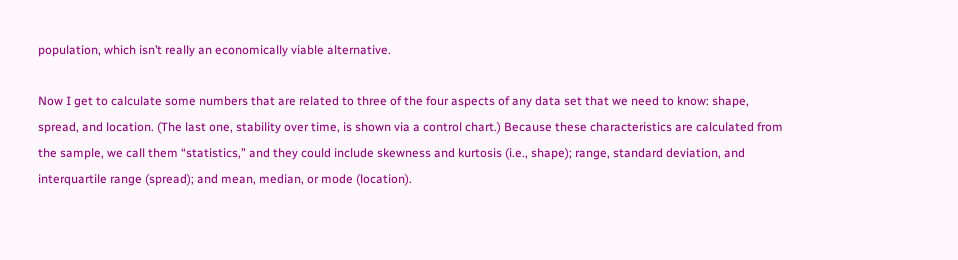population, which isn’t really an economically viable alternative.

Now I get to calculate some numbers that are related to three of the four aspects of any data set that we need to know: shape, spread, and location. (The last one, stability over time, is shown via a control chart.) Because these characteristics are calculated from the sample, we call them “statistics,” and they could include skewness and kurtosis (i.e., shape); range, standard deviation, and interquartile range (spread); and mean, median, or mode (location).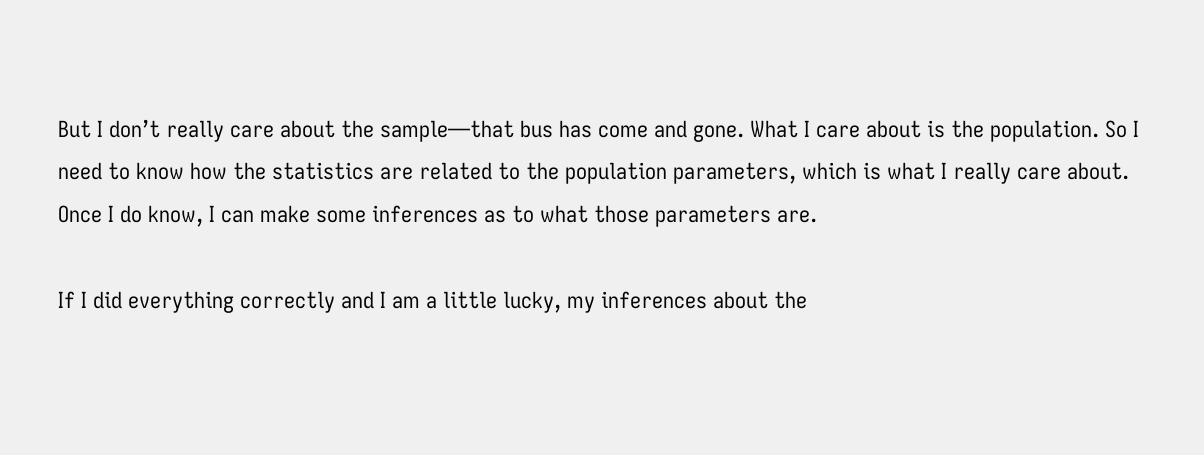But I don’t really care about the sample—that bus has come and gone. What I care about is the population. So I need to know how the statistics are related to the population parameters, which is what I really care about. Once I do know, I can make some inferences as to what those parameters are.

If I did everything correctly and I am a little lucky, my inferences about the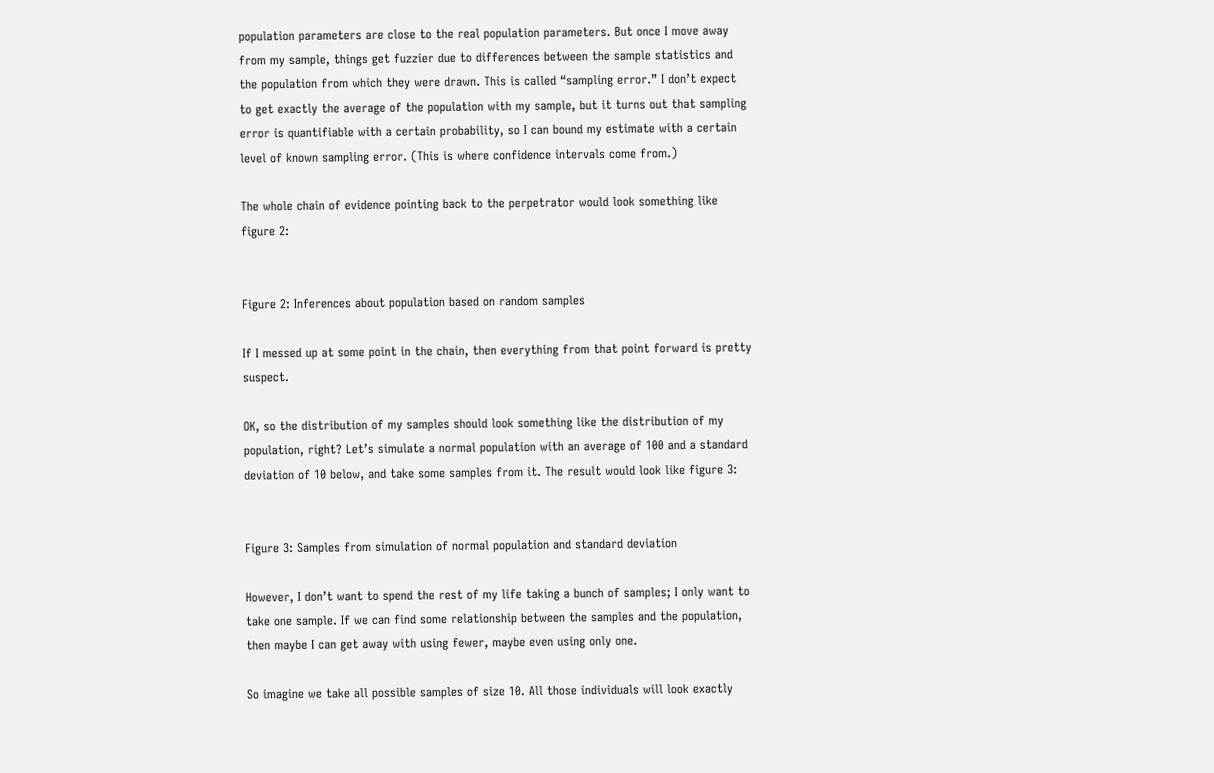population parameters are close to the real population parameters. But once I move away from my sample, things get fuzzier due to differences between the sample statistics and the population from which they were drawn. This is called “sampling error.” I don’t expect to get exactly the average of the population with my sample, but it turns out that sampling error is quantifiable with a certain probability, so I can bound my estimate with a certain level of known sampling error. (This is where confidence intervals come from.)

The whole chain of evidence pointing back to the perpetrator would look something like figure 2:


Figure 2: Inferences about population based on random samples

If I messed up at some point in the chain, then everything from that point forward is pretty suspect.

OK, so the distribution of my samples should look something like the distribution of my population, right? Let’s simulate a normal population with an average of 100 and a standard deviation of 10 below, and take some samples from it. The result would look like figure 3:


Figure 3: Samples from simulation of normal population and standard deviation

However, I don’t want to spend the rest of my life taking a bunch of samples; I only want to take one sample. If we can find some relationship between the samples and the population, then maybe I can get away with using fewer, maybe even using only one.

So imagine we take all possible samples of size 10. All those individuals will look exactly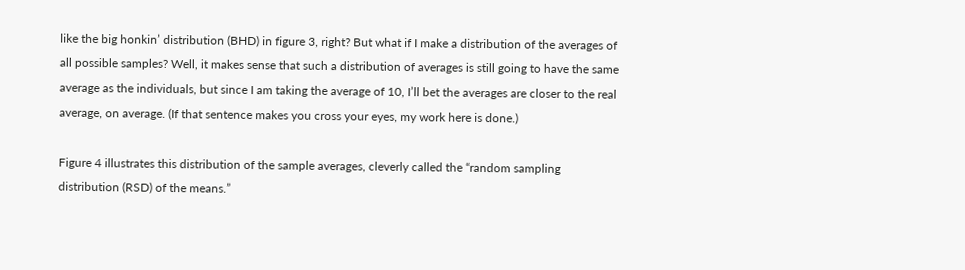like the big honkin’ distribution (BHD) in figure 3, right? But what if I make a distribution of the averages of all possible samples? Well, it makes sense that such a distribution of averages is still going to have the same average as the individuals, but since I am taking the average of 10, I’ll bet the averages are closer to the real average, on average. (If that sentence makes you cross your eyes, my work here is done.)

Figure 4 illustrates this distribution of the sample averages, cleverly called the “random sampling distribution (RSD) of the means.”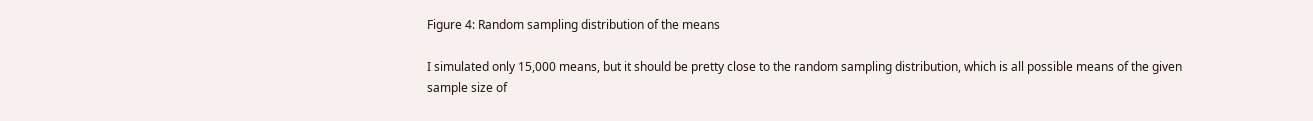Figure 4: Random sampling distribution of the means

I simulated only 15,000 means, but it should be pretty close to the random sampling distribution, which is all possible means of the given sample size of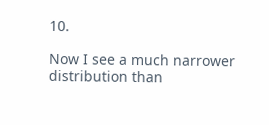10.

Now I see a much narrower distribution than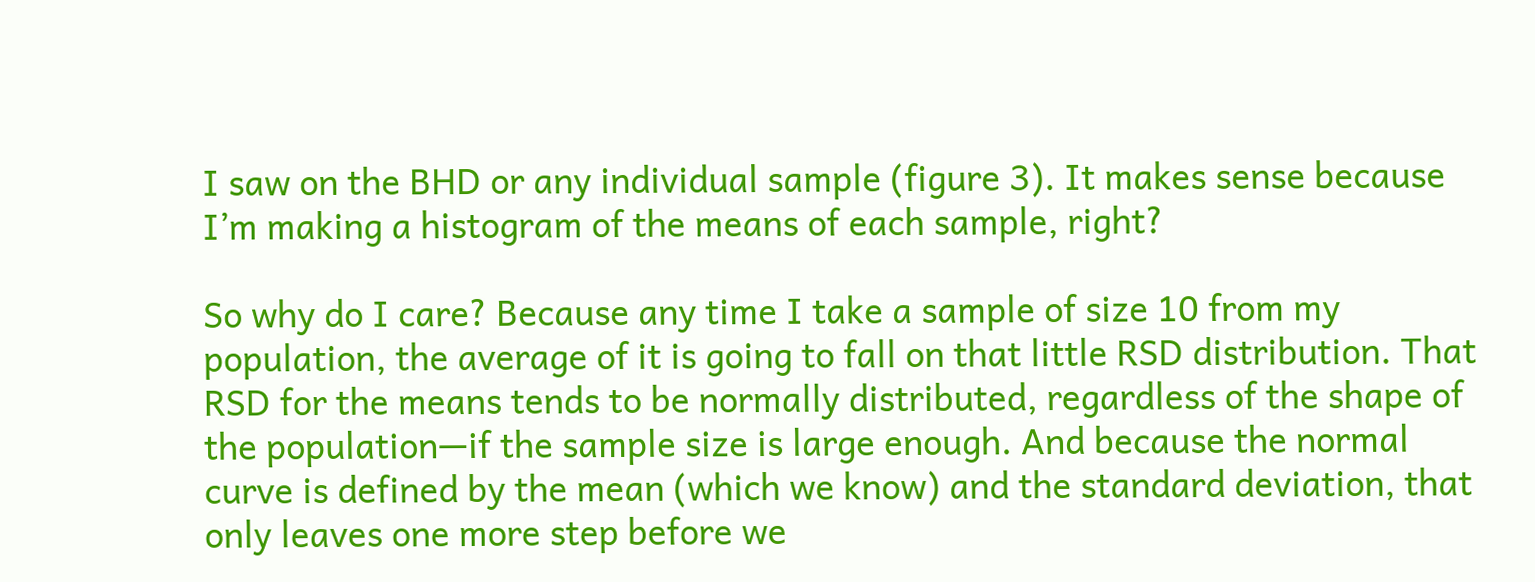I saw on the BHD or any individual sample (figure 3). It makes sense because I’m making a histogram of the means of each sample, right?

So why do I care? Because any time I take a sample of size 10 from my population, the average of it is going to fall on that little RSD distribution. That RSD for the means tends to be normally distributed, regardless of the shape of the population—if the sample size is large enough. And because the normal curve is defined by the mean (which we know) and the standard deviation, that only leaves one more step before we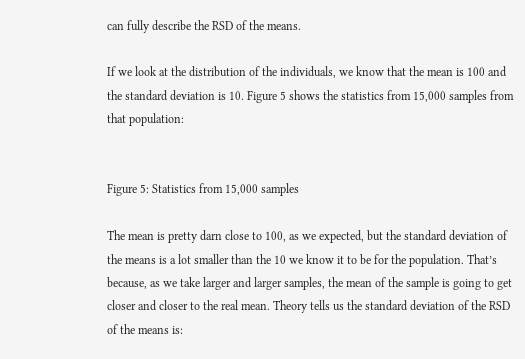can fully describe the RSD of the means.

If we look at the distribution of the individuals, we know that the mean is 100 and the standard deviation is 10. Figure 5 shows the statistics from 15,000 samples from that population:


Figure 5: Statistics from 15,000 samples

The mean is pretty darn close to 100, as we expected, but the standard deviation of the means is a lot smaller than the 10 we know it to be for the population. That’s because, as we take larger and larger samples, the mean of the sample is going to get closer and closer to the real mean. Theory tells us the standard deviation of the RSD of the means is: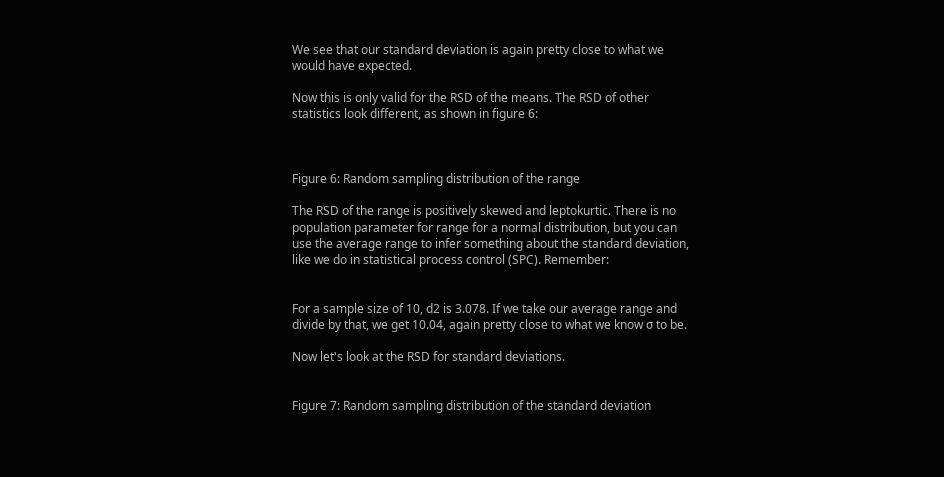We see that our standard deviation is again pretty close to what we would have expected.

Now this is only valid for the RSD of the means. The RSD of other statistics look different, as shown in figure 6:



Figure 6: Random sampling distribution of the range

The RSD of the range is positively skewed and leptokurtic. There is no population parameter for range for a normal distribution, but you can use the average range to infer something about the standard deviation, like we do in statistical process control (SPC). Remember:


For a sample size of 10, d2 is 3.078. If we take our average range and divide by that, we get 10.04, again pretty close to what we know σ to be.

Now let's look at the RSD for standard deviations.


Figure 7: Random sampling distribution of the standard deviation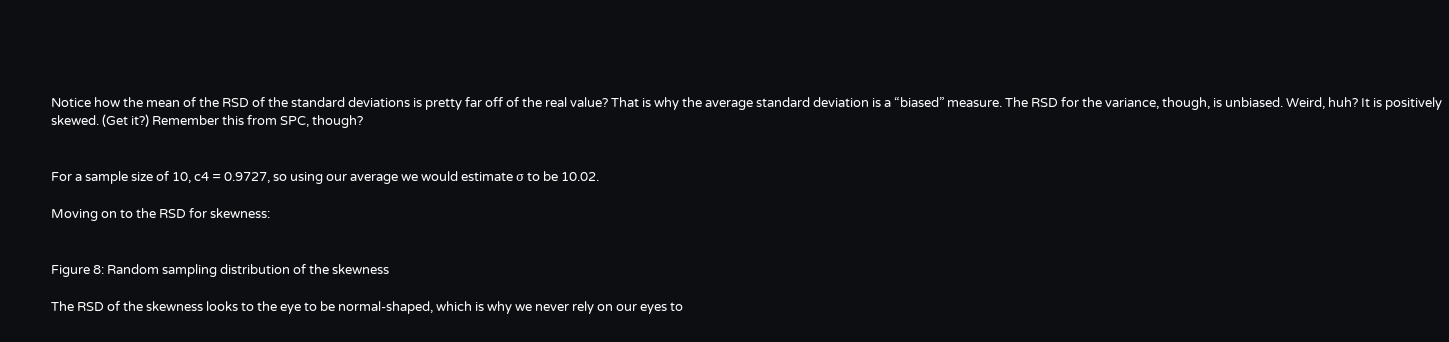Notice how the mean of the RSD of the standard deviations is pretty far off of the real value? That is why the average standard deviation is a “biased” measure. The RSD for the variance, though, is unbiased. Weird, huh? It is positively skewed. (Get it?) Remember this from SPC, though?


For a sample size of 10, c4 = 0.9727, so using our average we would estimate σ to be 10.02.

Moving on to the RSD for skewness:


Figure 8: Random sampling distribution of the skewness

The RSD of the skewness looks to the eye to be normal-shaped, which is why we never rely on our eyes to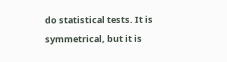do statistical tests. It is symmetrical, but it is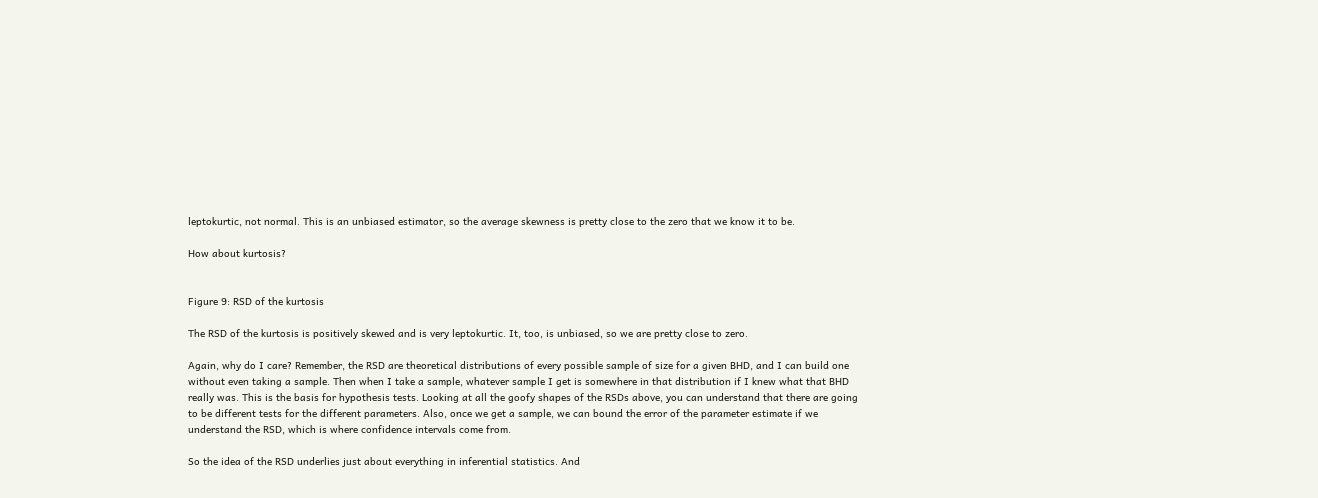leptokurtic, not normal. This is an unbiased estimator, so the average skewness is pretty close to the zero that we know it to be.

How about kurtosis?


Figure 9: RSD of the kurtosis

The RSD of the kurtosis is positively skewed and is very leptokurtic. It, too, is unbiased, so we are pretty close to zero.

Again, why do I care? Remember, the RSD are theoretical distributions of every possible sample of size for a given BHD, and I can build one without even taking a sample. Then when I take a sample, whatever sample I get is somewhere in that distribution if I knew what that BHD really was. This is the basis for hypothesis tests. Looking at all the goofy shapes of the RSDs above, you can understand that there are going to be different tests for the different parameters. Also, once we get a sample, we can bound the error of the parameter estimate if we understand the RSD, which is where confidence intervals come from.

So the idea of the RSD underlies just about everything in inferential statistics. And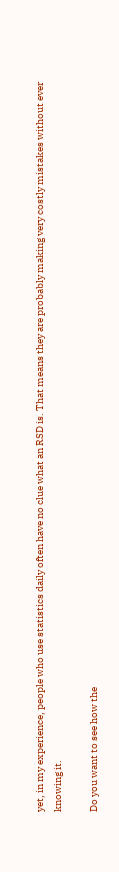yet, in my experience, people who use statistics daily often have no clue what an RSD is. That means they are probably making very costly mistakes without ever knowing it.

Do you want to see how the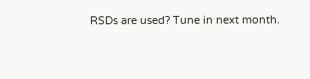RSDs are used? Tune in next month.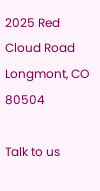2025 Red Cloud Road
Longmont, CO 80504

Talk to us